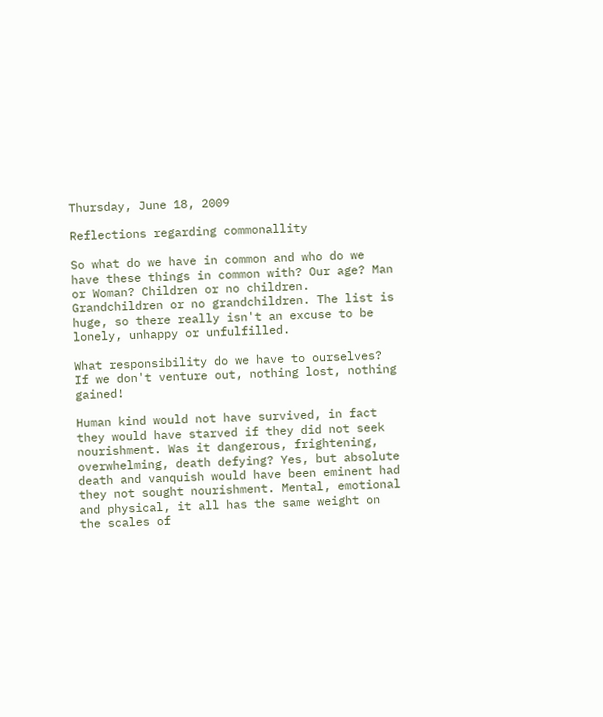Thursday, June 18, 2009

Reflections regarding commonallity

So what do we have in common and who do we have these things in common with? Our age? Man or Woman? Children or no children. Grandchildren or no grandchildren. The list is huge, so there really isn't an excuse to be lonely, unhappy or unfulfilled.

What responsibility do we have to ourselves? If we don't venture out, nothing lost, nothing gained!

Human kind would not have survived, in fact they would have starved if they did not seek nourishment. Was it dangerous, frightening, overwhelming, death defying? Yes, but absolute death and vanquish would have been eminent had they not sought nourishment. Mental, emotional and physical, it all has the same weight on the scales of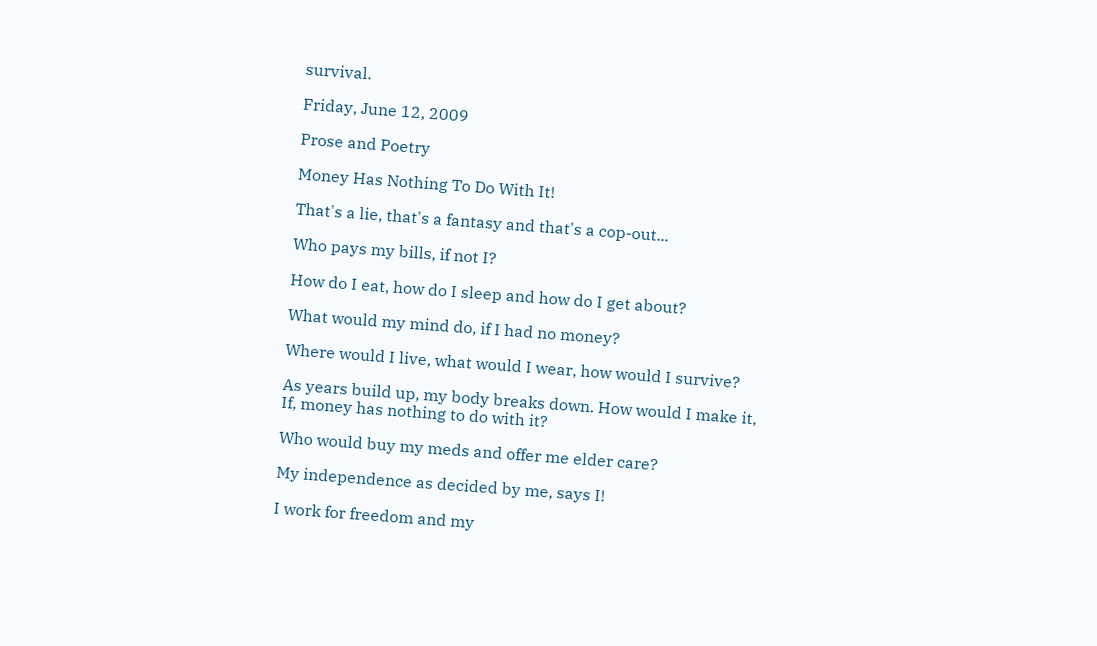survival.

Friday, June 12, 2009

Prose and Poetry

Money Has Nothing To Do With It!

That's a lie, that's a fantasy and that's a cop-out...

Who pays my bills, if not I?

How do I eat, how do I sleep and how do I get about?

What would my mind do, if I had no money?

Where would I live, what would I wear, how would I survive?

As years build up, my body breaks down. How would I make it,
If, money has nothing to do with it?

Who would buy my meds and offer me elder care?

My independence as decided by me, says I!

I work for freedom and my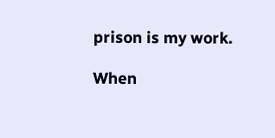prison is my work.

When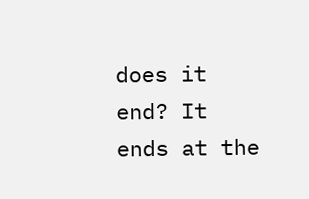does it end? It ends at the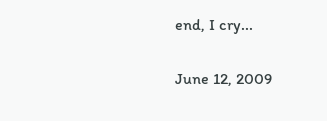end, I cry...

June 12, 2009